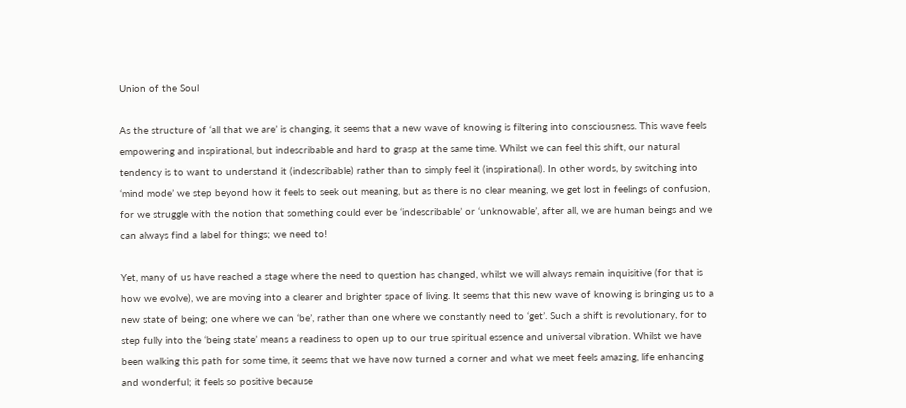Union of the Soul

As the structure of ‘all that we are’ is changing, it seems that a new wave of knowing is filtering into consciousness. This wave feels empowering and inspirational, but indescribable and hard to grasp at the same time. Whilst we can feel this shift, our natural tendency is to want to understand it (indescribable) rather than to simply feel it (inspirational). In other words, by switching into ‘mind mode’ we step beyond how it feels to seek out meaning, but as there is no clear meaning, we get lost in feelings of confusion, for we struggle with the notion that something could ever be ‘indescribable’ or ‘unknowable’, after all, we are human beings and we can always find a label for things; we need to!

Yet, many of us have reached a stage where the need to question has changed, whilst we will always remain inquisitive (for that is how we evolve), we are moving into a clearer and brighter space of living. It seems that this new wave of knowing is bringing us to a new state of being; one where we can ‘be’, rather than one where we constantly need to ‘get’. Such a shift is revolutionary, for to step fully into the ‘being state’ means a readiness to open up to our true spiritual essence and universal vibration. Whilst we have been walking this path for some time, it seems that we have now turned a corner and what we meet feels amazing, life enhancing and wonderful; it feels so positive because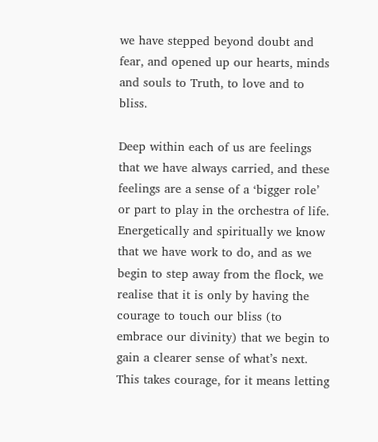we have stepped beyond doubt and fear, and opened up our hearts, minds and souls to Truth, to love and to bliss.

Deep within each of us are feelings that we have always carried, and these feelings are a sense of a ‘bigger role’ or part to play in the orchestra of life. Energetically and spiritually we know that we have work to do, and as we begin to step away from the flock, we realise that it is only by having the courage to touch our bliss (to embrace our divinity) that we begin to gain a clearer sense of what’s next. This takes courage, for it means letting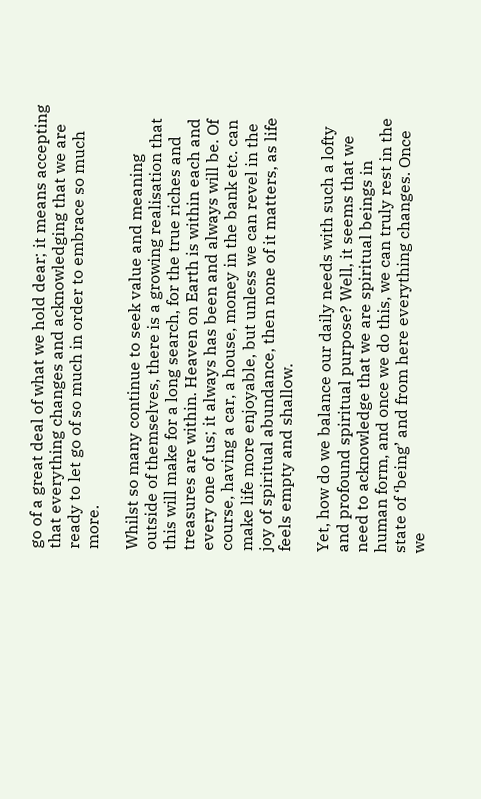go of a great deal of what we hold dear; it means accepting that everything changes and acknowledging that we are ready to let go of so much in order to embrace so much more.

Whilst so many continue to seek value and meaning outside of themselves, there is a growing realisation that this will make for a long search, for the true riches and treasures are within. Heaven on Earth is within each and every one of us; it always has been and always will be. Of course, having a car, a house, money in the bank etc. can make life more enjoyable, but unless we can revel in the joy of spiritual abundance, then none of it matters, as life feels empty and shallow.

Yet, how do we balance our daily needs with such a lofty and profound spiritual purpose? Well, it seems that we need to acknowledge that we are spiritual beings in human form, and once we do this, we can truly rest in the state of ‘being’ and from here everything changes. Once we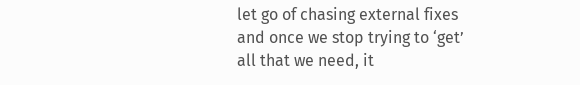let go of chasing external fixes and once we stop trying to ‘get’ all that we need, it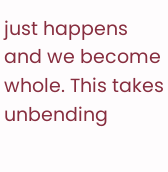just happens and we become whole. This takes unbending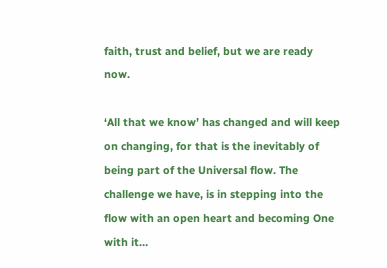faith, trust and belief, but we are ready now.

‘All that we know’ has changed and will keep on changing, for that is the inevitably of being part of the Universal flow. The challenge we have, is in stepping into the flow with an open heart and becoming One with it…